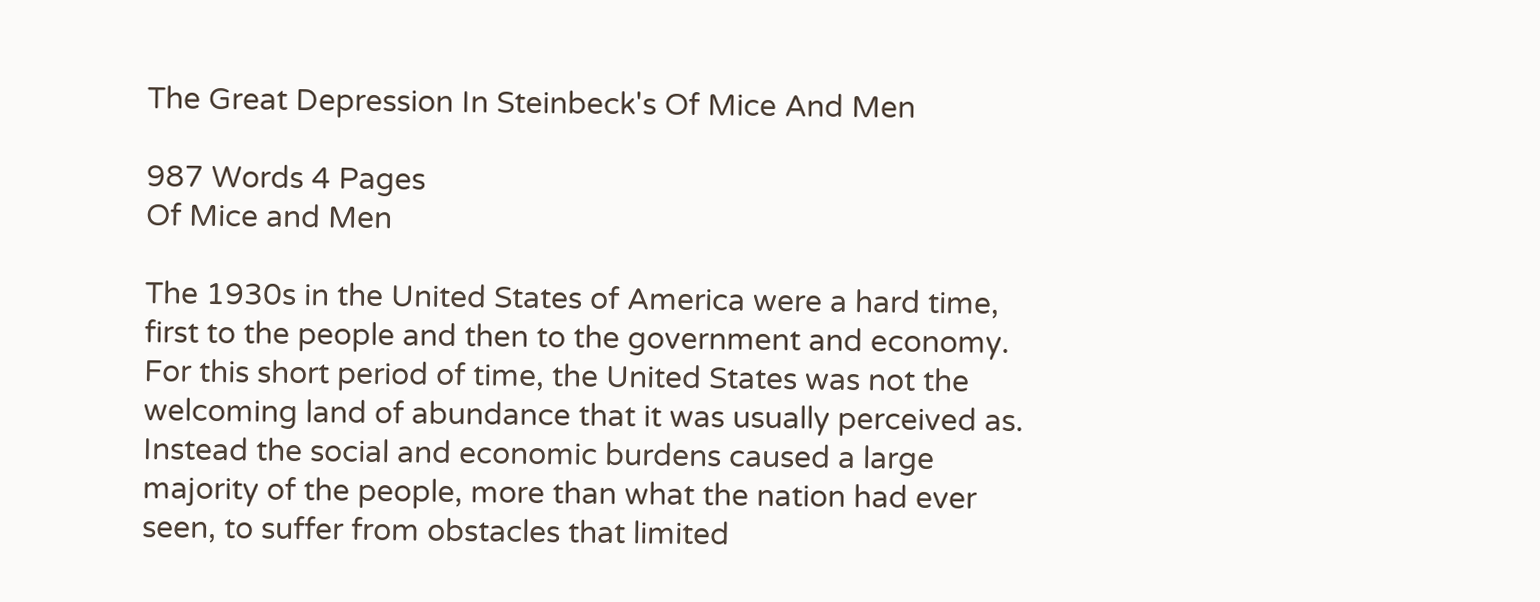The Great Depression In Steinbeck's Of Mice And Men

987 Words 4 Pages
Of Mice and Men

The 1930s in the United States of America were a hard time, first to the people and then to the government and economy. For this short period of time, the United States was not the welcoming land of abundance that it was usually perceived as. Instead the social and economic burdens caused a large majority of the people, more than what the nation had ever seen, to suffer from obstacles that limited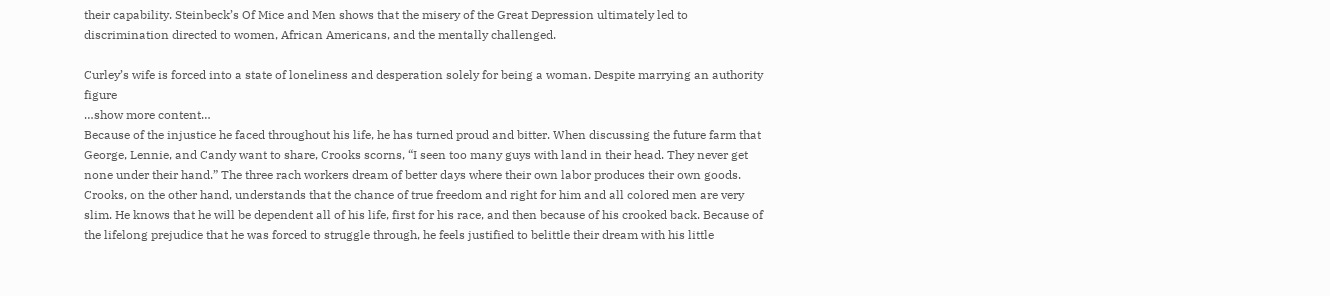their capability. Steinbeck’s Of Mice and Men shows that the misery of the Great Depression ultimately led to discrimination directed to women, African Americans, and the mentally challenged.

Curley’s wife is forced into a state of loneliness and desperation solely for being a woman. Despite marrying an authority figure
…show more content…
Because of the injustice he faced throughout his life, he has turned proud and bitter. When discussing the future farm that George, Lennie, and Candy want to share, Crooks scorns, “I seen too many guys with land in their head. They never get none under their hand.” The three rach workers dream of better days where their own labor produces their own goods. Crooks, on the other hand, understands that the chance of true freedom and right for him and all colored men are very slim. He knows that he will be dependent all of his life, first for his race, and then because of his crooked back. Because of the lifelong prejudice that he was forced to struggle through, he feels justified to belittle their dream with his little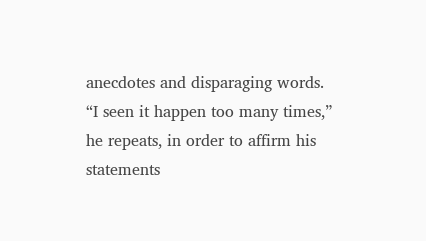anecdotes and disparaging words. “I seen it happen too many times,” he repeats, in order to affirm his statements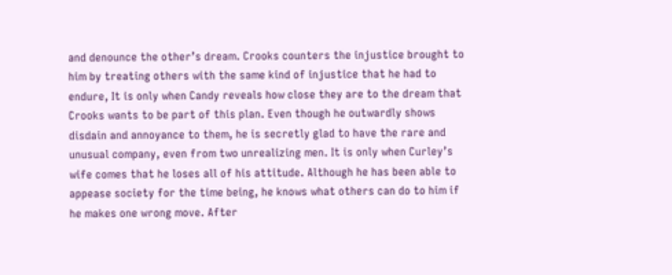and denounce the other’s dream. Crooks counters the injustice brought to him by treating others with the same kind of injustice that he had to endure, It is only when Candy reveals how close they are to the dream that Crooks wants to be part of this plan. Even though he outwardly shows disdain and annoyance to them, he is secretly glad to have the rare and unusual company, even from two unrealizing men. It is only when Curley’s wife comes that he loses all of his attitude. Although he has been able to appease society for the time being, he knows what others can do to him if he makes one wrong move. After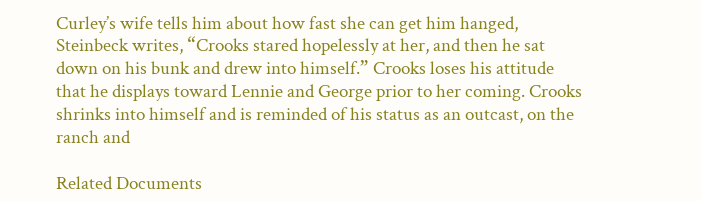Curley’s wife tells him about how fast she can get him hanged, Steinbeck writes, “Crooks stared hopelessly at her, and then he sat down on his bunk and drew into himself.” Crooks loses his attitude that he displays toward Lennie and George prior to her coming. Crooks shrinks into himself and is reminded of his status as an outcast, on the ranch and

Related Documents